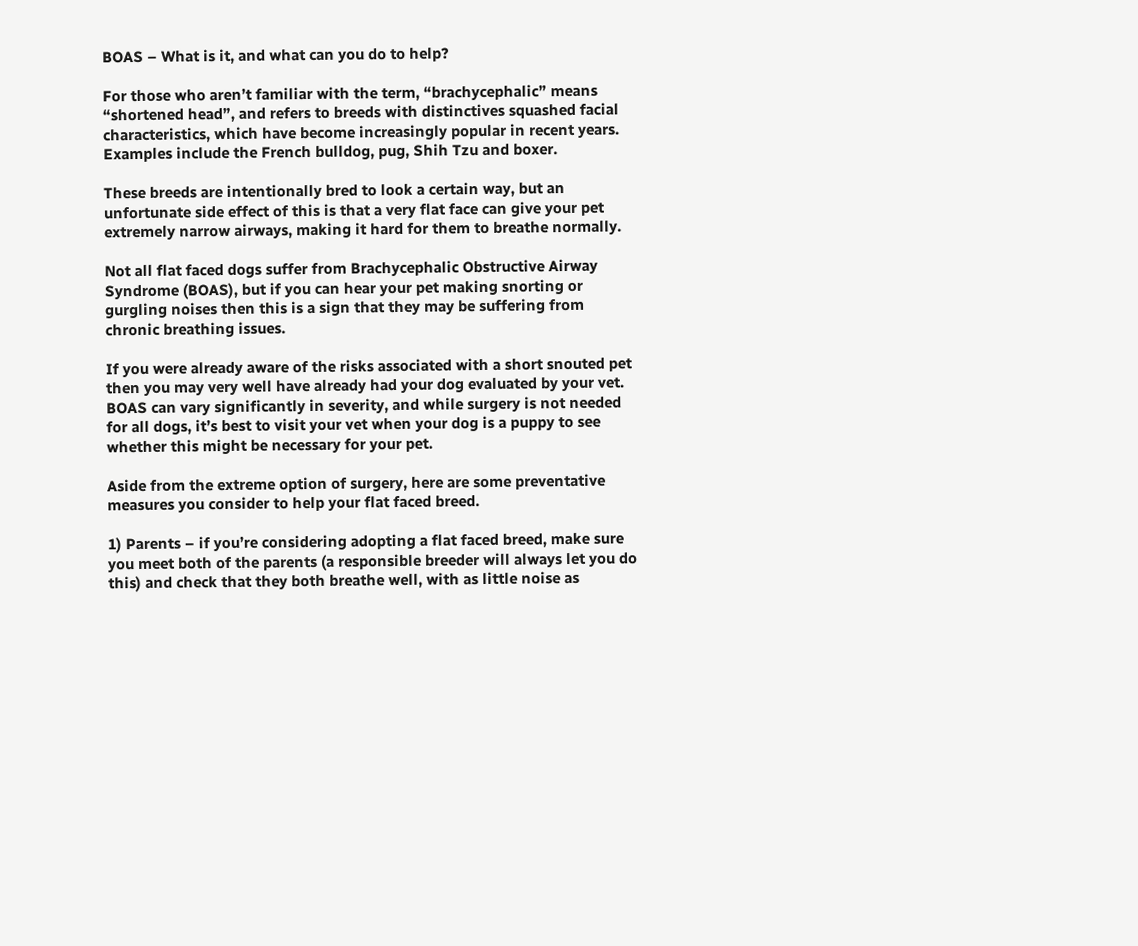BOAS – What is it, and what can you do to help?

For those who aren’t familiar with the term, “brachycephalic” means “shortened head”, and refers to breeds with distinctives squashed facial characteristics, which have become increasingly popular in recent years. Examples include the French bulldog, pug, Shih Tzu and boxer.

These breeds are intentionally bred to look a certain way, but an unfortunate side effect of this is that a very flat face can give your pet extremely narrow airways, making it hard for them to breathe normally.

Not all flat faced dogs suffer from Brachycephalic Obstructive Airway Syndrome (BOAS), but if you can hear your pet making snorting or gurgling noises then this is a sign that they may be suffering from chronic breathing issues.

If you were already aware of the risks associated with a short snouted pet then you may very well have already had your dog evaluated by your vet. BOAS can vary significantly in severity, and while surgery is not needed for all dogs, it’s best to visit your vet when your dog is a puppy to see whether this might be necessary for your pet.

Aside from the extreme option of surgery, here are some preventative measures you consider to help your flat faced breed.

1) Parents – if you’re considering adopting a flat faced breed, make sure you meet both of the parents (a responsible breeder will always let you do this) and check that they both breathe well, with as little noise as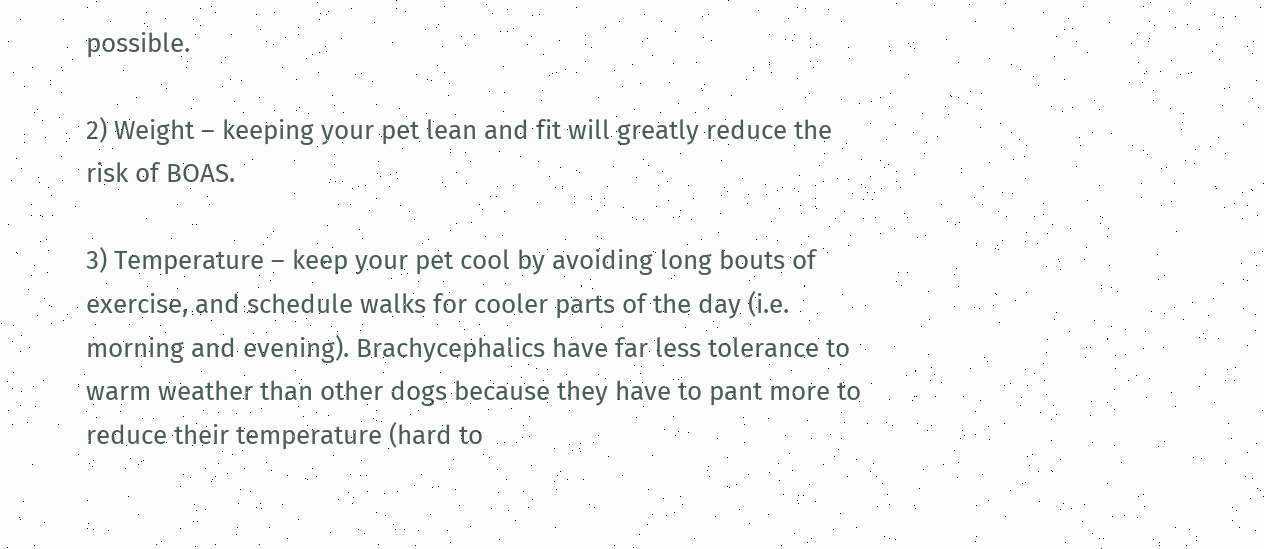possible.

2) Weight – keeping your pet lean and fit will greatly reduce the risk of BOAS.

3) Temperature – keep your pet cool by avoiding long bouts of exercise, and schedule walks for cooler parts of the day (i.e. morning and evening). Brachycephalics have far less tolerance to warm weather than other dogs because they have to pant more to reduce their temperature (hard to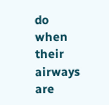do when their airways are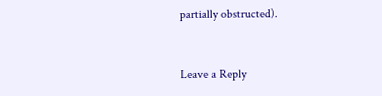partially obstructed).


Leave a Reply